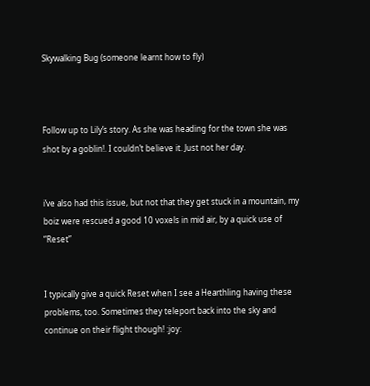Skywalking Bug (someone learnt how to fly)



Follow up to Lily’s story. As she was heading for the town she was shot by a goblin!. I couldn’t believe it. Just not her day.


i’ve also had this issue, but not that they get stuck in a mountain, my boiz were rescued a good 10 voxels in mid air, by a quick use of “Reset”


I typically give a quick Reset when I see a Hearthling having these problems, too. Sometimes they teleport back into the sky and continue on their flight though! :joy: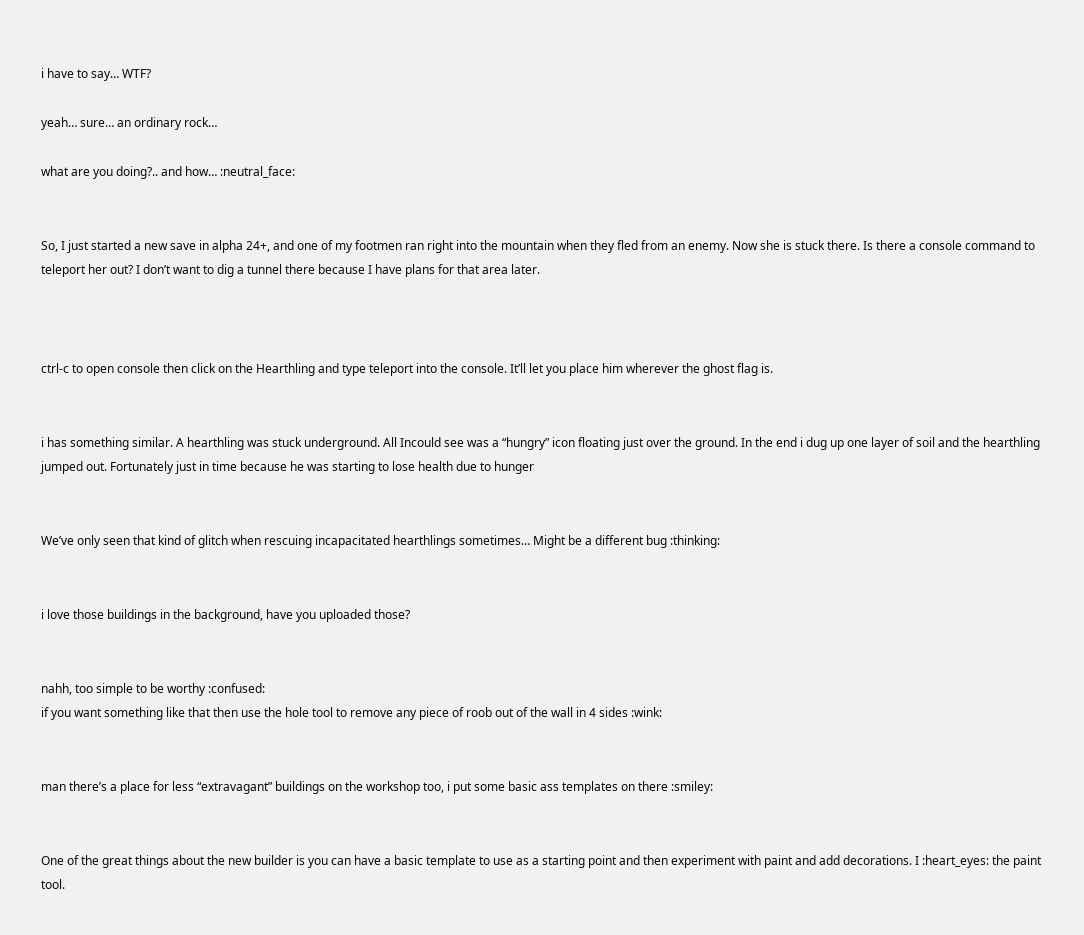i have to say… WTF?

yeah… sure… an ordinary rock…

what are you doing?.. and how… :neutral_face:


So, I just started a new save in alpha 24+, and one of my footmen ran right into the mountain when they fled from an enemy. Now she is stuck there. Is there a console command to teleport her out? I don’t want to dig a tunnel there because I have plans for that area later.



ctrl-c to open console then click on the Hearthling and type teleport into the console. It’ll let you place him wherever the ghost flag is.


i has something similar. A hearthling was stuck underground. All Incould see was a “hungry” icon floating just over the ground. In the end i dug up one layer of soil and the hearthling jumped out. Fortunately just in time because he was starting to lose health due to hunger


We’ve only seen that kind of glitch when rescuing incapacitated hearthlings sometimes… Might be a different bug :thinking:


i love those buildings in the background, have you uploaded those?


nahh, too simple to be worthy :confused:
if you want something like that then use the hole tool to remove any piece of roob out of the wall in 4 sides :wink:


man there’s a place for less “extravagant” buildings on the workshop too, i put some basic ass templates on there :smiley:


One of the great things about the new builder is you can have a basic template to use as a starting point and then experiment with paint and add decorations. I :heart_eyes: the paint tool.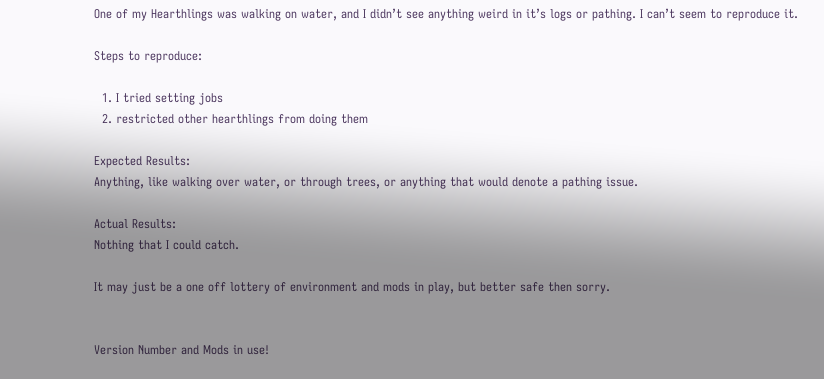One of my Hearthlings was walking on water, and I didn’t see anything weird in it’s logs or pathing. I can’t seem to reproduce it.

Steps to reproduce:

  1. I tried setting jobs
  2. restricted other hearthlings from doing them

Expected Results:
Anything, like walking over water, or through trees, or anything that would denote a pathing issue.

Actual Results:
Nothing that I could catch.

It may just be a one off lottery of environment and mods in play, but better safe then sorry.


Version Number and Mods in use!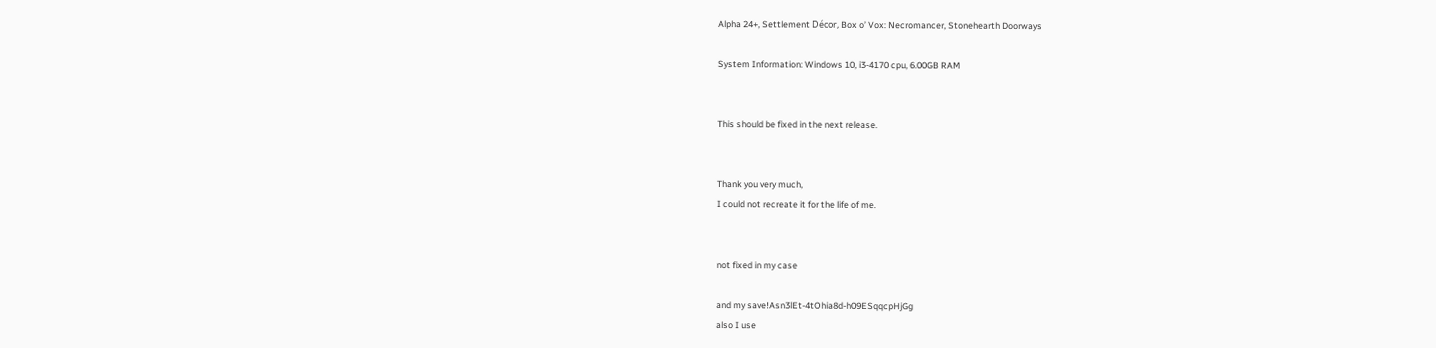Alpha 24+, Settlement Décor, Box o’ Vox: Necromancer, Stonehearth Doorways

System Information: Windows 10, i3-4170 cpu, 6.00GB RAM


This should be fixed in the next release.


Thank you very much,
I could not recreate it for the life of me.


not fixed in my case

and my save!Asn3lEt-4tOhia8d-h09ESqqcpHjGg
also I use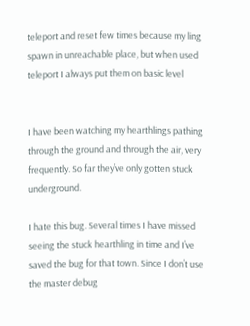teleport and reset few times because my ling spawn in unreachable place, but when used teleport I always put them on basic level


I have been watching my hearthlings pathing through the ground and through the air, very frequently. So far they’ve only gotten stuck underground.

I hate this bug. Several times I have missed seeing the stuck hearthling in time and I’ve saved the bug for that town. Since I don’t use the master debug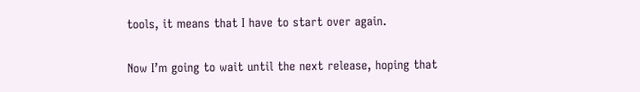tools, it means that I have to start over again.

Now I’m going to wait until the next release, hoping that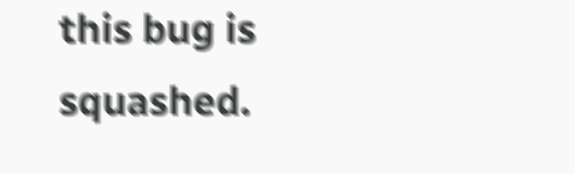this bug is squashed.